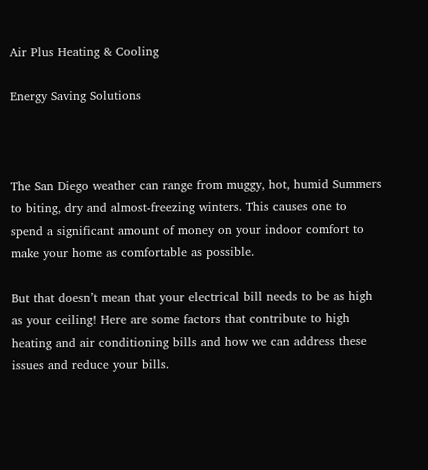Air Plus Heating & Cooling

Energy Saving Solutions



The San Diego weather can range from muggy, hot, humid Summers to biting, dry and almost-freezing winters. This causes one to spend a significant amount of money on your indoor comfort to make your home as comfortable as possible.

But that doesn’t mean that your electrical bill needs to be as high as your ceiling! Here are some factors that contribute to high heating and air conditioning bills and how we can address these issues and reduce your bills.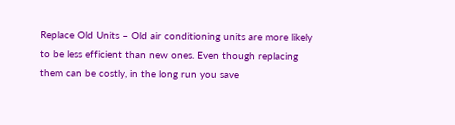Replace Old Units – Old air conditioning units are more likely to be less efficient than new ones. Even though replacing them can be costly, in the long run you save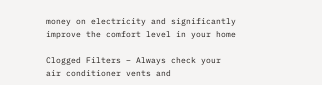money on electricity and significantly improve the comfort level in your home

Clogged Filters – Always check your air conditioner vents and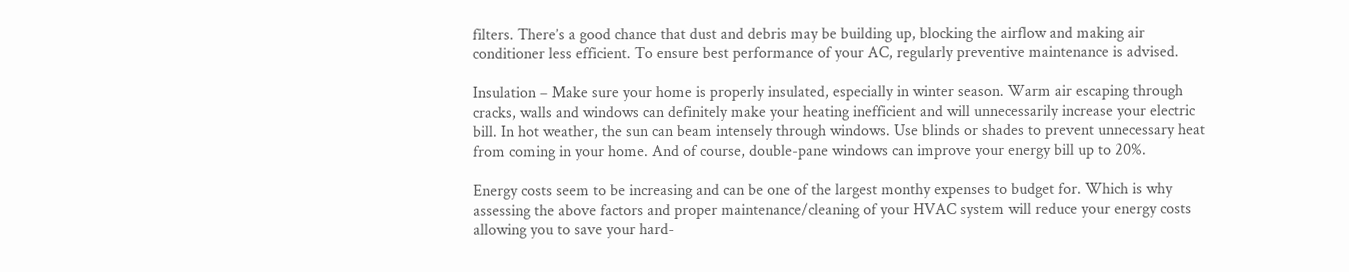filters. There’s a good chance that dust and debris may be building up, blocking the airflow and making air conditioner less efficient. To ensure best performance of your AC, regularly preventive maintenance is advised.

Insulation – Make sure your home is properly insulated, especially in winter season. Warm air escaping through cracks, walls and windows can definitely make your heating inefficient and will unnecessarily increase your electric bill. In hot weather, the sun can beam intensely through windows. Use blinds or shades to prevent unnecessary heat from coming in your home. And of course, double-pane windows can improve your energy bill up to 20%.

Energy costs seem to be increasing and can be one of the largest monthy expenses to budget for. Which is why assessing the above factors and proper maintenance/cleaning of your HVAC system will reduce your energy costs allowing you to save your hard-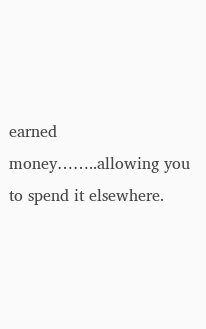earned money……..allowing you to spend it elsewhere.